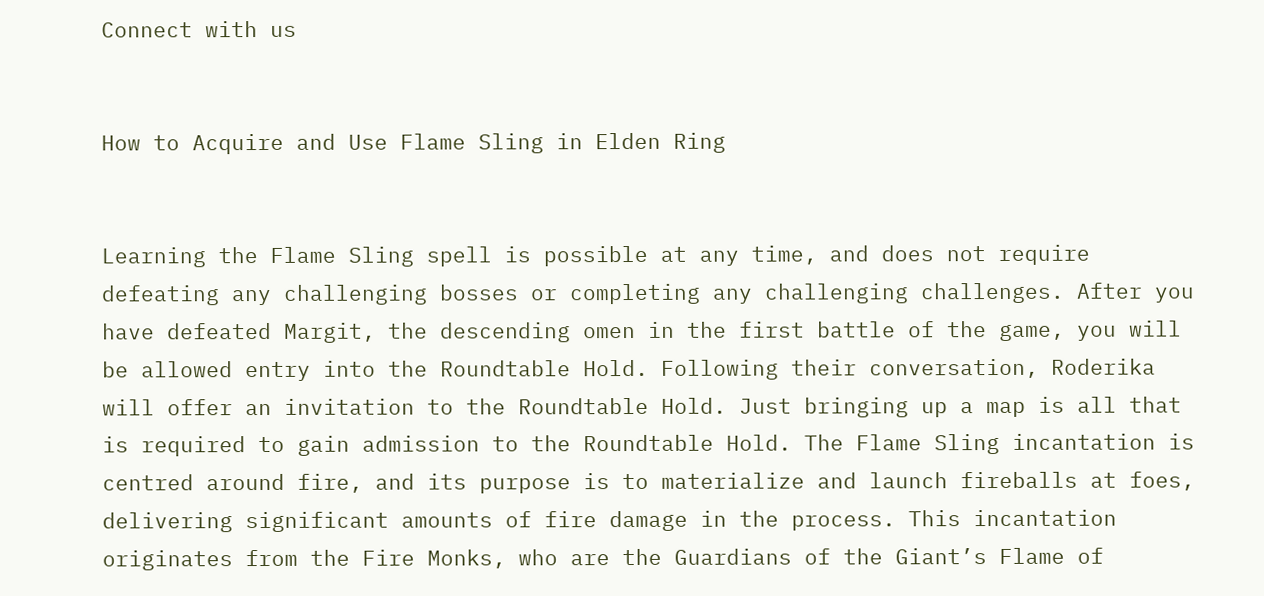Connect with us


How to Acquire and Use Flame Sling in Elden Ring


Learning the Flame Sling spell is possible at any time, and does not require defeating any challenging bosses or completing any challenging challenges. After you have defeated Margit, the descending omen in the first battle of the game, you will be allowed entry into the Roundtable Hold. Following their conversation, Roderika will offer an invitation to the Roundtable Hold. Just bringing up a map is all that is required to gain admission to the Roundtable Hold. The Flame Sling incantation is centred around fire, and its purpose is to materialize and launch fireballs at foes, delivering significant amounts of fire damage in the process. This incantation originates from the Fire Monks, who are the Guardians of the Giant’s Flame of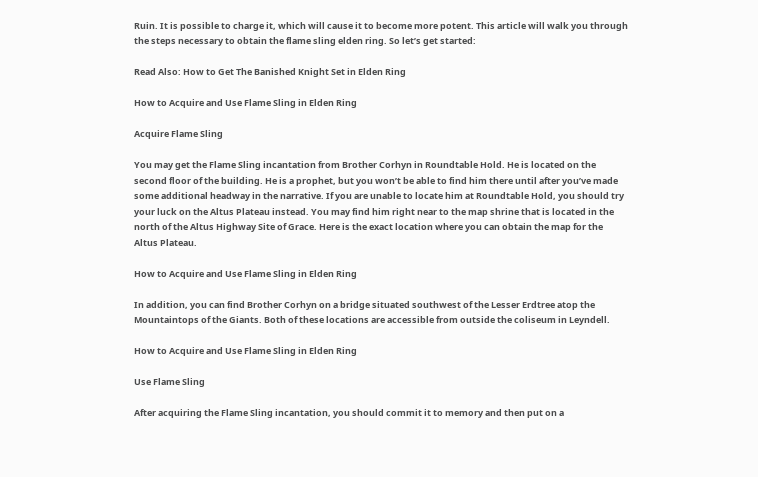Ruin. It is possible to charge it, which will cause it to become more potent. This article will walk you through the steps necessary to obtain the flame sling elden ring. So let’s get started:

Read Also: How to Get The Banished Knight Set in Elden Ring

How to Acquire and Use Flame Sling in Elden Ring

Acquire Flame Sling

You may get the Flame Sling incantation from Brother Corhyn in Roundtable Hold. He is located on the second floor of the building. He is a prophet, but you won’t be able to find him there until after you’ve made some additional headway in the narrative. If you are unable to locate him at Roundtable Hold, you should try your luck on the Altus Plateau instead. You may find him right near to the map shrine that is located in the north of the Altus Highway Site of Grace. Here is the exact location where you can obtain the map for the Altus Plateau.

How to Acquire and Use Flame Sling in Elden Ring

In addition, you can find Brother Corhyn on a bridge situated southwest of the Lesser Erdtree atop the Mountaintops of the Giants. Both of these locations are accessible from outside the coliseum in Leyndell.

How to Acquire and Use Flame Sling in Elden Ring

Use Flame Sling

After acquiring the Flame Sling incantation, you should commit it to memory and then put on a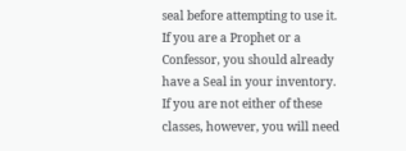seal before attempting to use it. If you are a Prophet or a Confessor, you should already have a Seal in your inventory. If you are not either of these classes, however, you will need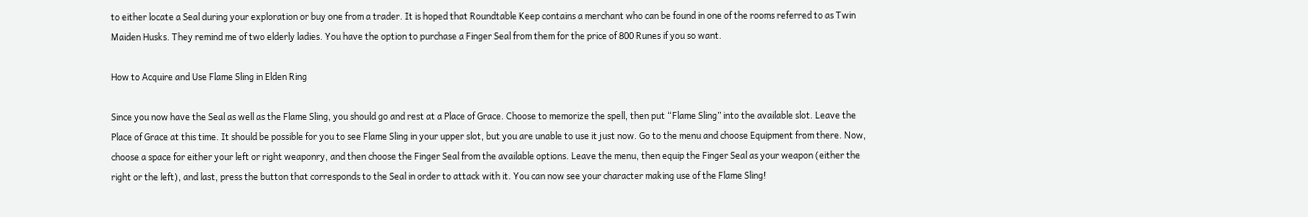to either locate a Seal during your exploration or buy one from a trader. It is hoped that Roundtable Keep contains a merchant who can be found in one of the rooms referred to as Twin Maiden Husks. They remind me of two elderly ladies. You have the option to purchase a Finger Seal from them for the price of 800 Runes if you so want.

How to Acquire and Use Flame Sling in Elden Ring

Since you now have the Seal as well as the Flame Sling, you should go and rest at a Place of Grace. Choose to memorize the spell, then put “Flame Sling” into the available slot. Leave the Place of Grace at this time. It should be possible for you to see Flame Sling in your upper slot, but you are unable to use it just now. Go to the menu and choose Equipment from there. Now, choose a space for either your left or right weaponry, and then choose the Finger Seal from the available options. Leave the menu, then equip the Finger Seal as your weapon (either the right or the left), and last, press the button that corresponds to the Seal in order to attack with it. You can now see your character making use of the Flame Sling!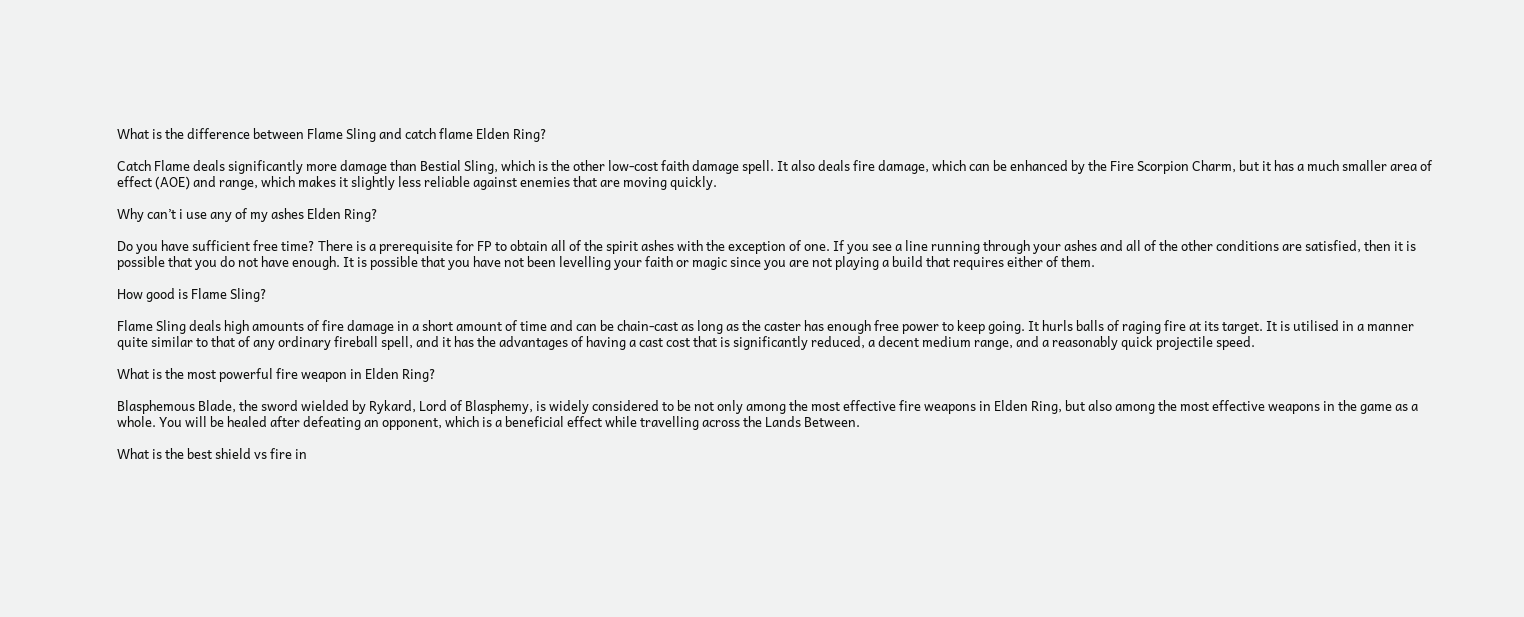What is the difference between Flame Sling and catch flame Elden Ring?

Catch Flame deals significantly more damage than Bestial Sling, which is the other low-cost faith damage spell. It also deals fire damage, which can be enhanced by the Fire Scorpion Charm, but it has a much smaller area of effect (AOE) and range, which makes it slightly less reliable against enemies that are moving quickly.

Why can’t i use any of my ashes Elden Ring?

Do you have sufficient free time? There is a prerequisite for FP to obtain all of the spirit ashes with the exception of one. If you see a line running through your ashes and all of the other conditions are satisfied, then it is possible that you do not have enough. It is possible that you have not been levelling your faith or magic since you are not playing a build that requires either of them.

How good is Flame Sling?

Flame Sling deals high amounts of fire damage in a short amount of time and can be chain-cast as long as the caster has enough free power to keep going. It hurls balls of raging fire at its target. It is utilised in a manner quite similar to that of any ordinary fireball spell, and it has the advantages of having a cast cost that is significantly reduced, a decent medium range, and a reasonably quick projectile speed.

What is the most powerful fire weapon in Elden Ring?

Blasphemous Blade, the sword wielded by Rykard, Lord of Blasphemy, is widely considered to be not only among the most effective fire weapons in Elden Ring, but also among the most effective weapons in the game as a whole. You will be healed after defeating an opponent, which is a beneficial effect while travelling across the Lands Between.

What is the best shield vs fire in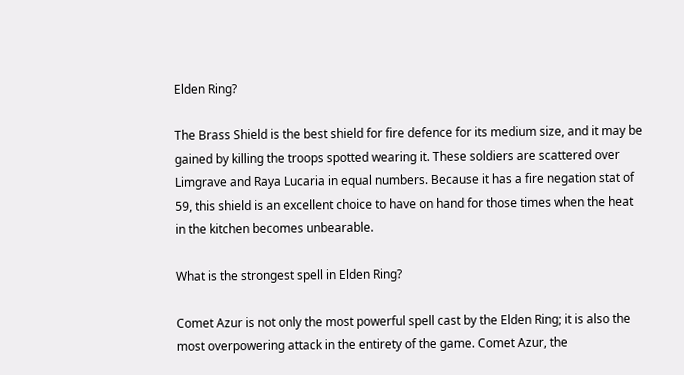Elden Ring?

The Brass Shield is the best shield for fire defence for its medium size, and it may be gained by killing the troops spotted wearing it. These soldiers are scattered over Limgrave and Raya Lucaria in equal numbers. Because it has a fire negation stat of 59, this shield is an excellent choice to have on hand for those times when the heat in the kitchen becomes unbearable.

What is the strongest spell in Elden Ring?

Comet Azur is not only the most powerful spell cast by the Elden Ring; it is also the most overpowering attack in the entirety of the game. Comet Azur, the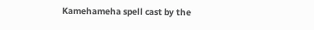Kamehameha spell cast by the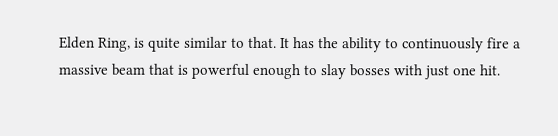Elden Ring, is quite similar to that. It has the ability to continuously fire a massive beam that is powerful enough to slay bosses with just one hit.